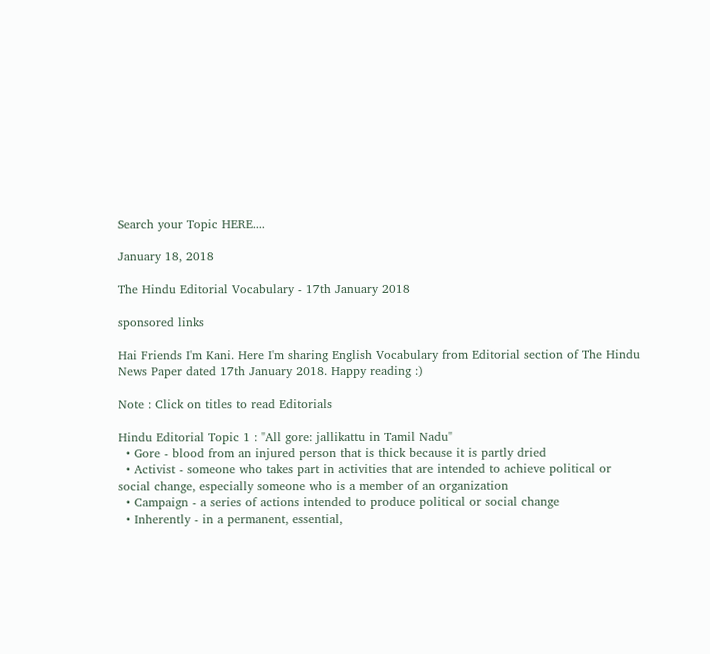Search your Topic HERE....

January 18, 2018

The Hindu Editorial Vocabulary - 17th January 2018

sponsored links

Hai Friends I'm Kani. Here I'm sharing English Vocabulary from Editorial section of The Hindu News Paper dated 17th January 2018. Happy reading :)

Note : Click on titles to read Editorials

Hindu Editorial Topic 1 : "All gore: jallikattu in Tamil Nadu"
  • Gore - blood from an injured person that is thick because it is partly dried
  • Activist - someone who takes part in activities that are intended to achieve political or social change, especially someone who is a member of an organization
  • Campaign - a series of actions intended to produce political or social change
  • Inherently - in a permanent, essential,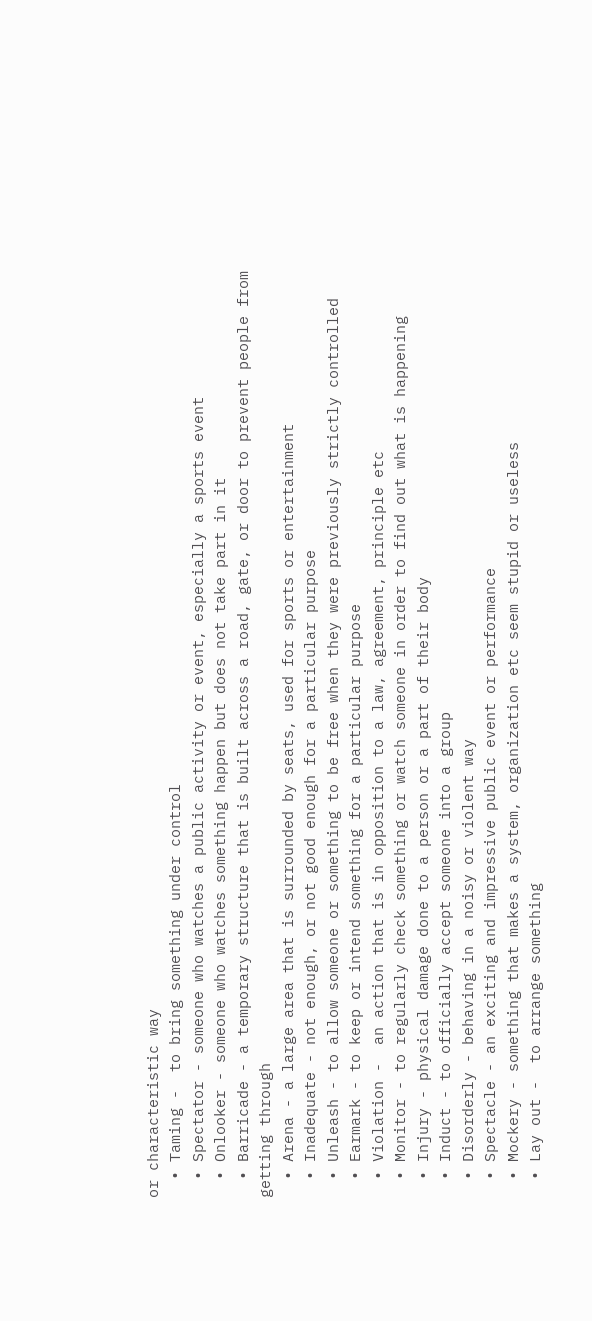or characteristic way
  • Taming -  to bring something under control
  • Spectator - someone who watches a public activity or event, especially a sports event
  • Onlooker - someone who watches something happen but does not take part in it
  • Barricade - a temporary structure that is built across a road, gate, or door to prevent people from getting through
  • Arena - a large area that is surrounded by seats, used for sports or entertainment
  • Inadequate - not enough, or not good enough for a particular purpose
  • Unleash - to allow someone or something to be free when they were previously strictly controlled
  • Earmark - to keep or intend something for a particular purpose
  • Violation -  an action that is in opposition to a law, agreement, principle etc
  • Monitor - to regularly check something or watch someone in order to find out what is happening
  • Injury - physical damage done to a person or a part of their body
  • Induct - to officially accept someone into a group
  • Disorderly - behaving in a noisy or violent way
  • Spectacle - an exciting and impressive public event or performance
  • Mockery - something that makes a system, organization etc seem stupid or useless
  • Lay out -  to arrange something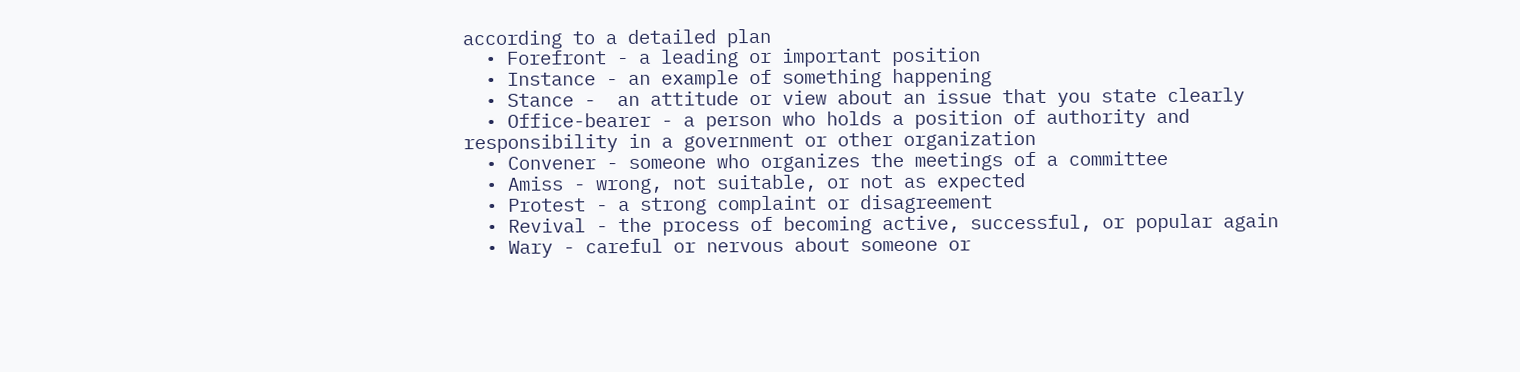according to a detailed plan
  • Forefront - a leading or important position
  • Instance - an example of something happening
  • Stance -  an attitude or view about an issue that you state clearly
  • Office-bearer - a person who holds a position of authority and responsibility in a government or other organization
  • Convener - someone who organizes the meetings of a committee
  • Amiss - wrong, not suitable, or not as expected
  • Protest - a strong complaint or disagreement
  • Revival - the process of becoming active, successful, or popular again
  • Wary - careful or nervous about someone or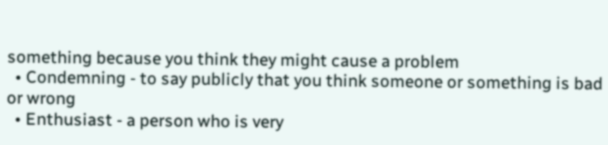something because you think they might cause a problem
  • Condemning - to say publicly that you think someone or something is bad or wrong
  • Enthusiast - a person who is very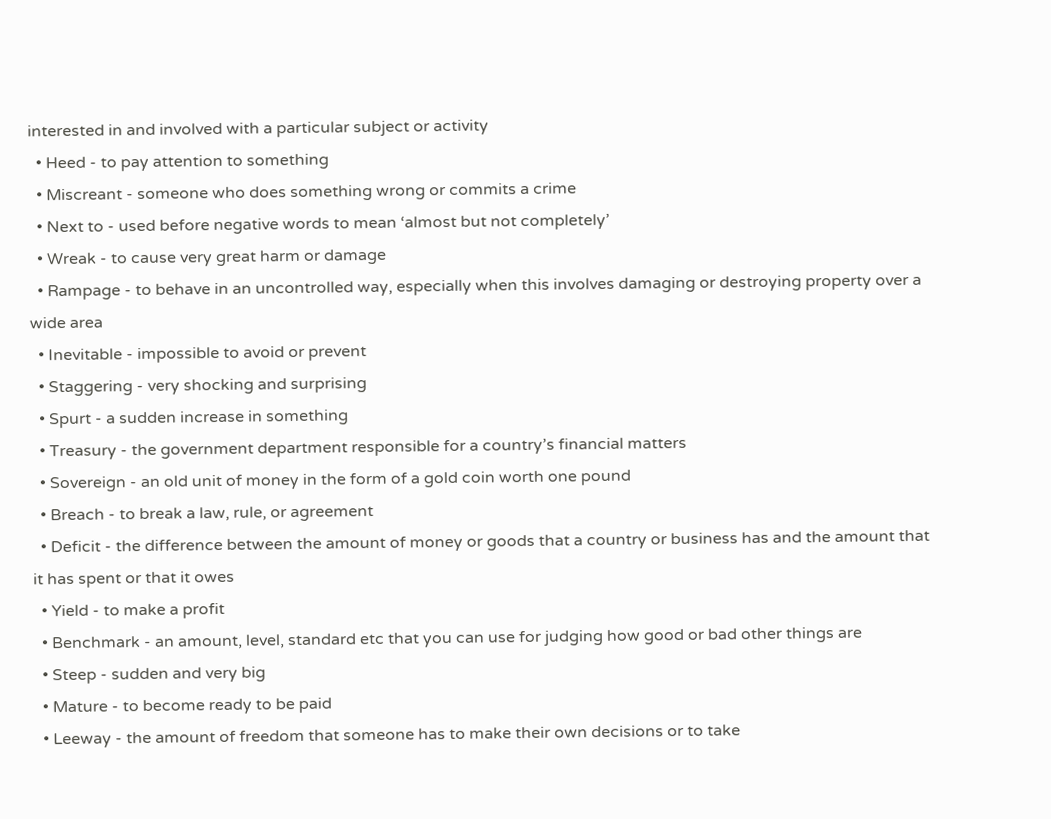interested in and involved with a particular subject or activity
  • Heed - to pay attention to something
  • Miscreant - someone who does something wrong or commits a crime
  • Next to - used before negative words to mean ‘almost but not completely’
  • Wreak - to cause very great harm or damage
  • Rampage - to behave in an uncontrolled way, especially when this involves damaging or destroying property over a wide area
  • Inevitable - impossible to avoid or prevent
  • Staggering - very shocking and surprising
  • Spurt - a sudden increase in something
  • Treasury - the government department responsible for a country’s financial matters
  • Sovereign - an old unit of money in the form of a gold coin worth one pound
  • Breach - to break a law, rule, or agreement
  • Deficit - the difference between the amount of money or goods that a country or business has and the amount that it has spent or that it owes
  • Yield - to make a profit
  • Benchmark - an amount, level, standard etc that you can use for judging how good or bad other things are
  • Steep - sudden and very big
  • Mature - to become ready to be paid
  • Leeway - the amount of freedom that someone has to make their own decisions or to take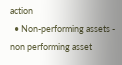action
  • Non-performing assets - non performing asset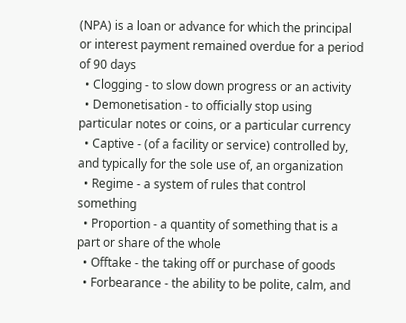(NPA) is a loan or advance for which the principal or interest payment remained overdue for a period of 90 days
  • Clogging - to slow down progress or an activity
  • Demonetisation - to officially stop using particular notes or coins, or a particular currency
  • Captive - (of a facility or service) controlled by, and typically for the sole use of, an organization
  • Regime - a system of rules that control something
  • Proportion - a quantity of something that is a part or share of the whole
  • Offtake - the taking off or purchase of goods
  • Forbearance - the ability to be polite, calm, and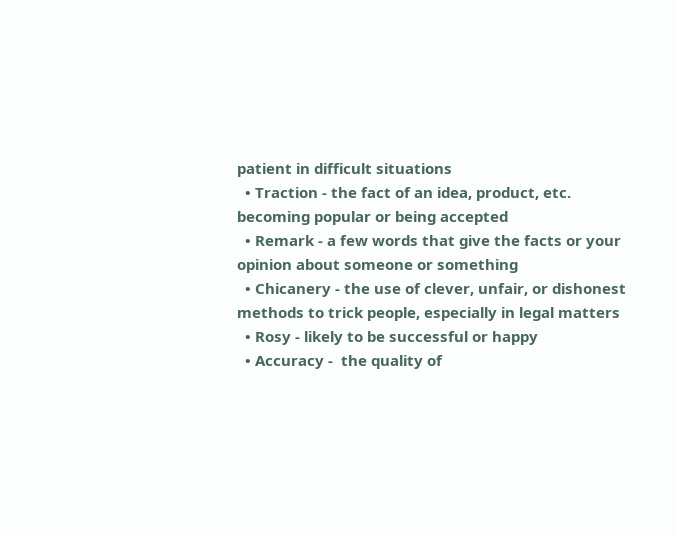patient in difficult situations
  • Traction - the fact of an idea, product, etc. becoming popular or being accepted
  • Remark - a few words that give the facts or your opinion about someone or something
  • Chicanery - the use of clever, unfair, or dishonest methods to trick people, especially in legal matters
  • Rosy - likely to be successful or happy
  • Accuracy -  the quality of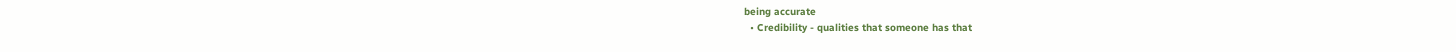being accurate
  • Credibility - qualities that someone has that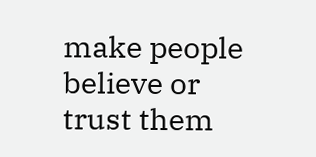make people believe or trust them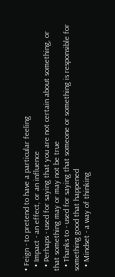• Feign - to pretend to have a particular feeling
  • Impact - an effect, or an influence
  • Perhaps - used for saying that you are not certain about something, or that something may or may not be true
  • Thanks to - used for saying that someone or something is responsible for something good that happened
  • Mindset - a way of thinking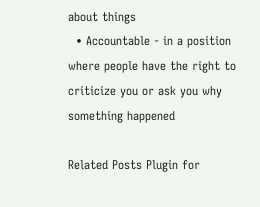about things
  • Accountable - in a position where people have the right to criticize you or ask you why something happened

Related Posts Plugin for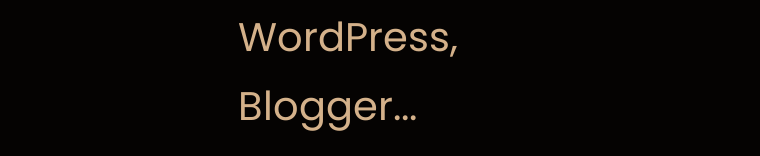WordPress, Blogger...